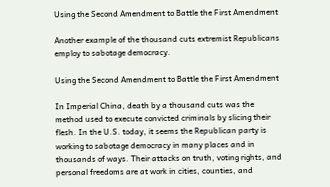Using the Second Amendment to Battle the First Amendment

Another example of the thousand cuts extremist Republicans employ to sabotage democracy.

Using the Second Amendment to Battle the First Amendment

In Imperial China, death by a thousand cuts was the method used to execute convicted criminals by slicing their flesh. In the U.S. today, it seems the Republican party is working to sabotage democracy in many places and in thousands of ways. Their attacks on truth, voting rights, and personal freedoms are at work in cities, counties, and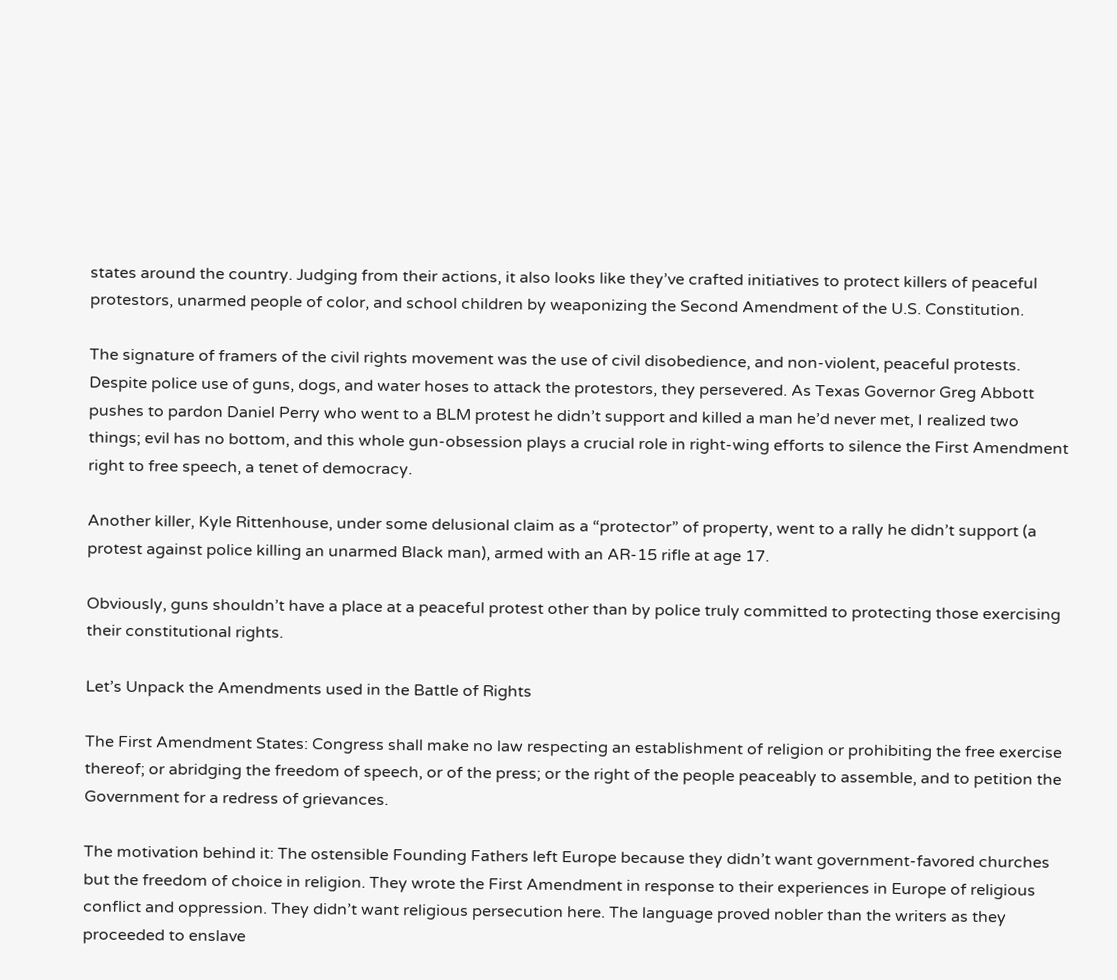states around the country. Judging from their actions, it also looks like they’ve crafted initiatives to protect killers of peaceful protestors, unarmed people of color, and school children by weaponizing the Second Amendment of the U.S. Constitution.

The signature of framers of the civil rights movement was the use of civil disobedience, and non-violent, peaceful protests. Despite police use of guns, dogs, and water hoses to attack the protestors, they persevered. As Texas Governor Greg Abbott pushes to pardon Daniel Perry who went to a BLM protest he didn’t support and killed a man he’d never met, I realized two things; evil has no bottom, and this whole gun-obsession plays a crucial role in right-wing efforts to silence the First Amendment right to free speech, a tenet of democracy.

Another killer, Kyle Rittenhouse, under some delusional claim as a “protector” of property, went to a rally he didn’t support (a protest against police killing an unarmed Black man), armed with an AR-15 rifle at age 17.

Obviously, guns shouldn’t have a place at a peaceful protest other than by police truly committed to protecting those exercising their constitutional rights.

Let’s Unpack the Amendments used in the Battle of Rights

The First Amendment States: Congress shall make no law respecting an establishment of religion or prohibiting the free exercise thereof; or abridging the freedom of speech, or of the press; or the right of the people peaceably to assemble, and to petition the Government for a redress of grievances.

The motivation behind it: The ostensible Founding Fathers left Europe because they didn’t want government-favored churches but the freedom of choice in religion. They wrote the First Amendment in response to their experiences in Europe of religious conflict and oppression. They didn’t want religious persecution here. The language proved nobler than the writers as they proceeded to enslave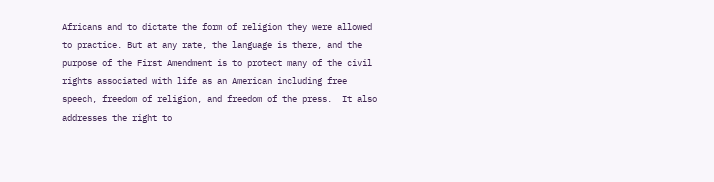Africans and to dictate the form of religion they were allowed to practice. But at any rate, the language is there, and the purpose of the First Amendment is to protect many of the civil rights associated with life as an American including free speech, freedom of religion, and freedom of the press.  It also addresses the right to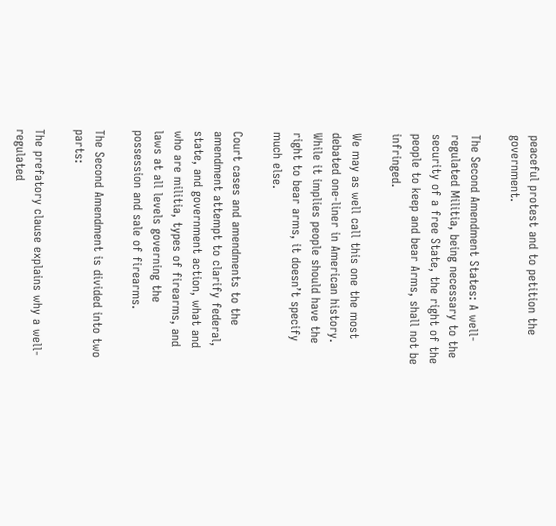peaceful protest and to petition the government.

The Second Amendment States: A well-regulated Militia, being necessary to the security of a free State, the right of the people to keep and bear Arms, shall not be infringed.

We may as well call this one the most debated one-liner in American history. While it implies people should have the right to bear arms, it doesn’t specify much else.

Court cases and amendments to the amendment attempt to clarify federal, state, and government action, what and who are militia, types of firearms, and laws at all levels governing the possession and sale of firearms.

The Second Amendment is divided into two parts:

The prefatory clause explains why a well-regulated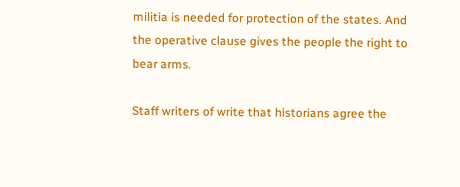militia is needed for protection of the states. And the operative clause gives the people the right to bear arms.

Staff writers of write that historians agree the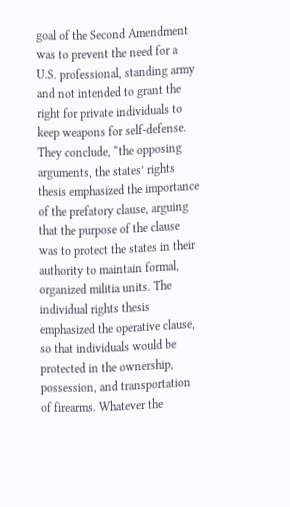goal of the Second Amendment was to prevent the need for a U.S. professional, standing army and not intended to grant the right for private individuals to keep weapons for self-defense. They conclude, “the opposing arguments, the states’ rights thesis emphasized the importance of the prefatory clause, arguing that the purpose of the clause was to protect the states in their authority to maintain formal, organized militia units. The individual rights thesis emphasized the operative clause, so that individuals would be protected in the ownership, possession, and transportation of firearms. Whatever the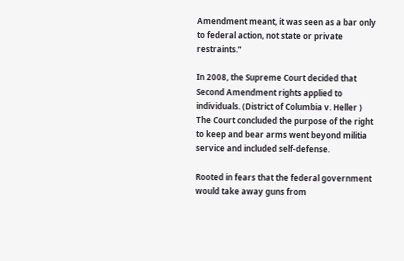Amendment meant, it was seen as a bar only to federal action, not state or private restraints.”

In 2008, the Supreme Court decided that Second Amendment rights applied to individuals. (District of Columbia v. Heller ) The Court concluded the purpose of the right to keep and bear arms went beyond militia service and included self-defense.

Rooted in fears that the federal government would take away guns from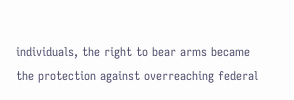individuals, the right to bear arms became the protection against overreaching federal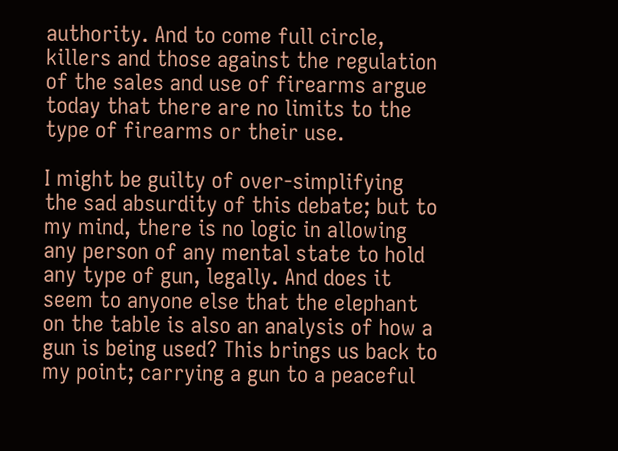authority. And to come full circle, killers and those against the regulation of the sales and use of firearms argue today that there are no limits to the type of firearms or their use.

I might be guilty of over-simplifying the sad absurdity of this debate; but to my mind, there is no logic in allowing any person of any mental state to hold any type of gun, legally. And does it seem to anyone else that the elephant on the table is also an analysis of how a gun is being used? This brings us back to my point; carrying a gun to a peaceful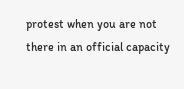protest when you are not there in an official capacity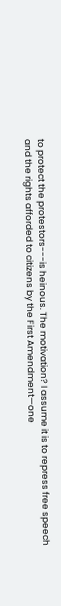to protect the protestors---is heinous. The motivation? I assume it is to repress free speech and the rights afforded to citizens by the First Amendment—one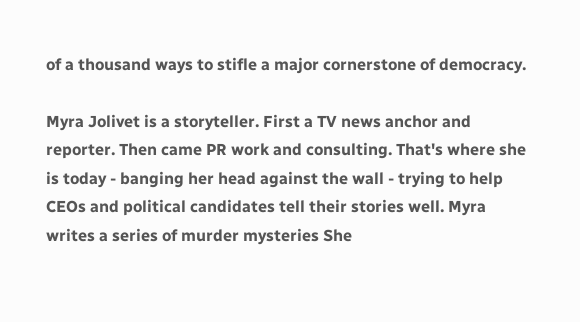of a thousand ways to stifle a major cornerstone of democracy.

Myra Jolivet is a storyteller. First a TV news anchor and reporter. Then came PR work and consulting. That's where she is today - banging her head against the wall - trying to help CEOs and political candidates tell their stories well. Myra writes a series of murder mysteries She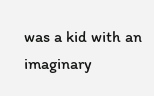was a kid with an imaginary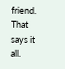friend. That says it all.